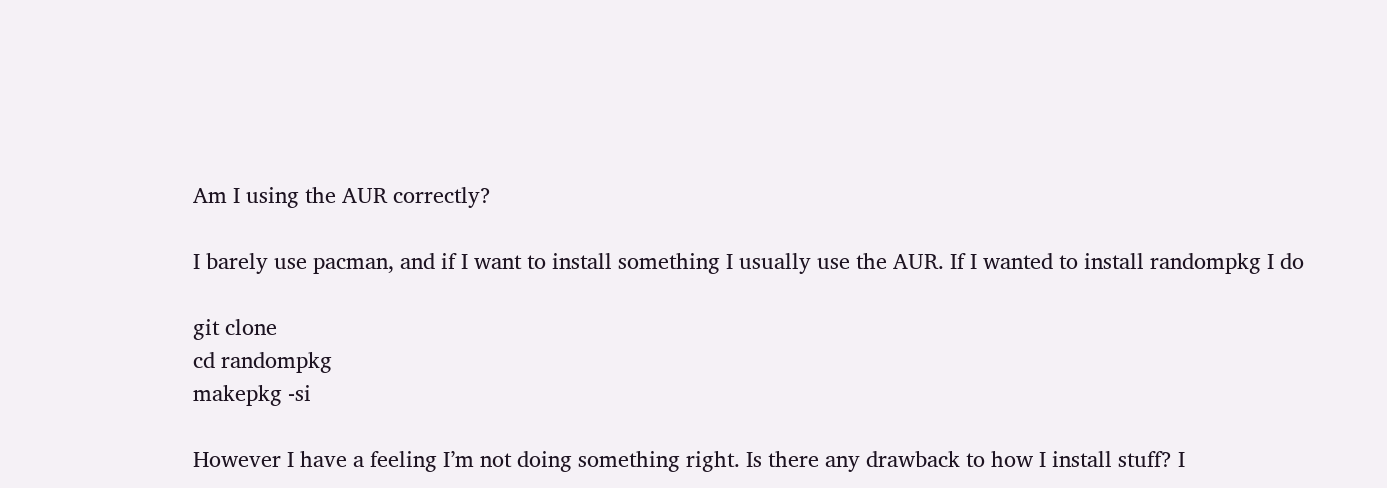Am I using the AUR correctly?

I barely use pacman, and if I want to install something I usually use the AUR. If I wanted to install randompkg I do

git clone
cd randompkg
makepkg -si

However I have a feeling I’m not doing something right. Is there any drawback to how I install stuff? I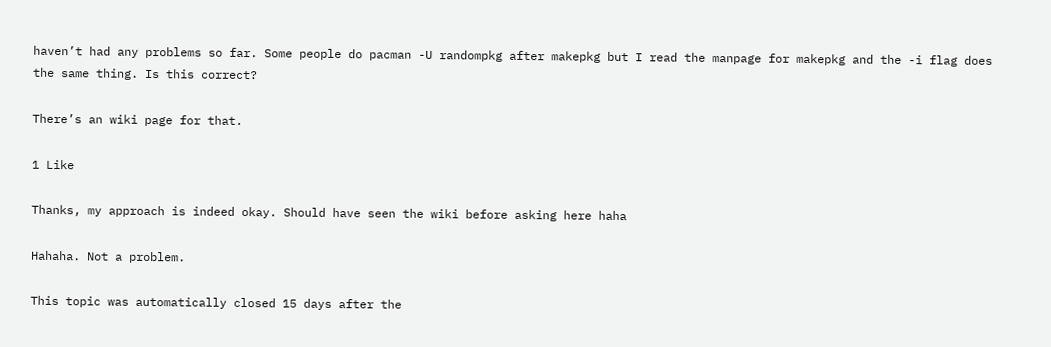haven’t had any problems so far. Some people do pacman -U randompkg after makepkg but I read the manpage for makepkg and the -i flag does the same thing. Is this correct?

There’s an wiki page for that.

1 Like

Thanks, my approach is indeed okay. Should have seen the wiki before asking here haha

Hahaha. Not a problem.

This topic was automatically closed 15 days after the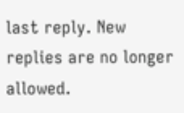last reply. New replies are no longer allowed.